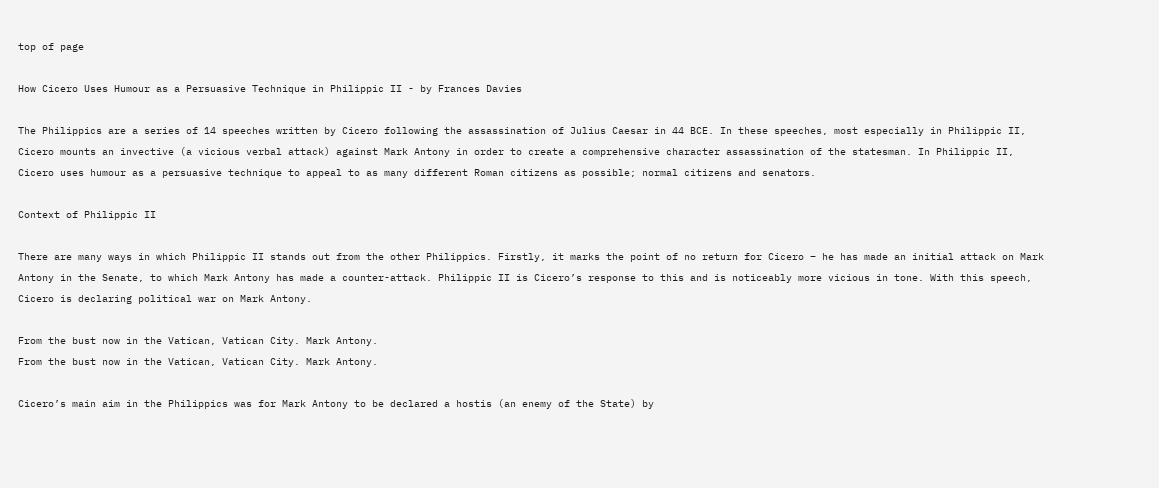top of page

How Cicero Uses Humour as a Persuasive Technique in Philippic II - by Frances Davies

The Philippics are a series of 14 speeches written by Cicero following the assassination of Julius Caesar in 44 BCE. In these speeches, most especially in Philippic II, Cicero mounts an invective (a vicious verbal attack) against Mark Antony in order to create a comprehensive character assassination of the statesman. In Philippic II, Cicero uses humour as a persuasive technique to appeal to as many different Roman citizens as possible; normal citizens and senators.

Context of Philippic II

There are many ways in which Philippic II stands out from the other Philippics. Firstly, it marks the point of no return for Cicero – he has made an initial attack on Mark Antony in the Senate, to which Mark Antony has made a counter-attack. Philippic II is Cicero’s response to this and is noticeably more vicious in tone. With this speech, Cicero is declaring political war on Mark Antony.

From the bust now in the Vatican, Vatican City. Mark Antony.
From the bust now in the Vatican, Vatican City. Mark Antony.

Cicero’s main aim in the Philippics was for Mark Antony to be declared a hostis (an enemy of the State) by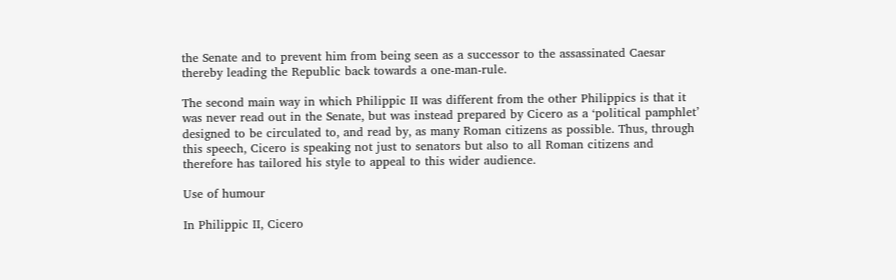the Senate and to prevent him from being seen as a successor to the assassinated Caesar thereby leading the Republic back towards a one-man-rule.

The second main way in which Philippic II was different from the other Philippics is that it was never read out in the Senate, but was instead prepared by Cicero as a ‘political pamphlet’ designed to be circulated to, and read by, as many Roman citizens as possible. Thus, through this speech, Cicero is speaking not just to senators but also to all Roman citizens and therefore has tailored his style to appeal to this wider audience.

Use of humour

In Philippic II, Cicero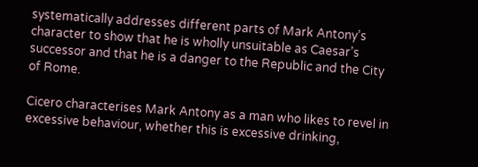systematically addresses different parts of Mark Antony’s character to show that he is wholly unsuitable as Caesar’s successor and that he is a danger to the Republic and the City of Rome.

Cicero characterises Mark Antony as a man who likes to revel in excessive behaviour, whether this is excessive drinking,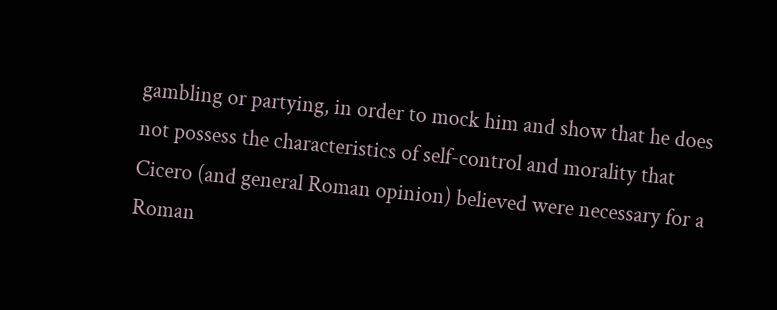gambling or partying, in order to mock him and show that he does not possess the characteristics of self-control and morality that Cicero (and general Roman opinion) believed were necessary for a Roman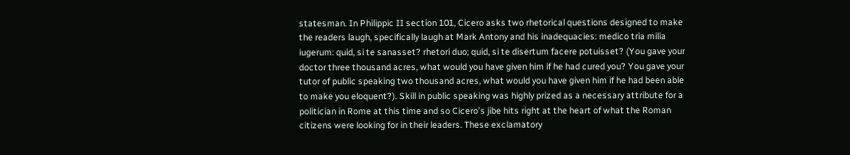statesman. In Philippic II section 101, Cicero asks two rhetorical questions designed to make the readers laugh, specifically laugh at Mark Antony and his inadequacies: medico tria milia iugerum: quid, si te sanasset? rhetori duo; quid, si te disertum facere potuisset? (You gave your doctor three thousand acres, what would you have given him if he had cured you? You gave your tutor of public speaking two thousand acres, what would you have given him if he had been able to make you eloquent?). Skill in public speaking was highly prized as a necessary attribute for a politician in Rome at this time and so Cicero’s jibe hits right at the heart of what the Roman citizens were looking for in their leaders. These exclamatory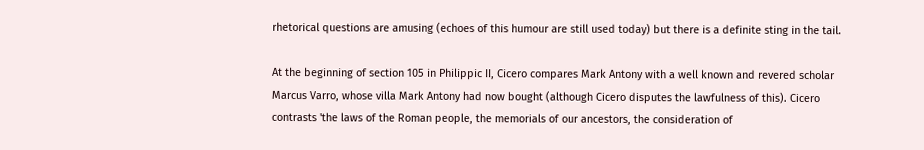rhetorical questions are amusing (echoes of this humour are still used today) but there is a definite sting in the tail.

At the beginning of section 105 in Philippic II, Cicero compares Mark Antony with a well known and revered scholar Marcus Varro, whose villa Mark Antony had now bought (although Cicero disputes the lawfulness of this). Cicero contrasts 'the laws of the Roman people, the memorials of our ancestors, the consideration of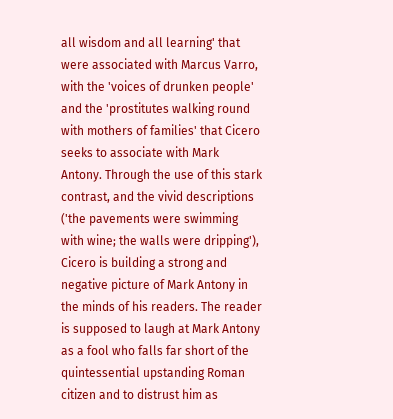all wisdom and all learning' that were associated with Marcus Varro, with the 'voices of drunken people' and the 'prostitutes walking round with mothers of families' that Cicero seeks to associate with Mark Antony. Through the use of this stark contrast, and the vivid descriptions ('the pavements were swimming with wine; the walls were dripping'), Cicero is building a strong and negative picture of Mark Antony in the minds of his readers. The reader is supposed to laugh at Mark Antony as a fool who falls far short of the quintessential upstanding Roman citizen and to distrust him as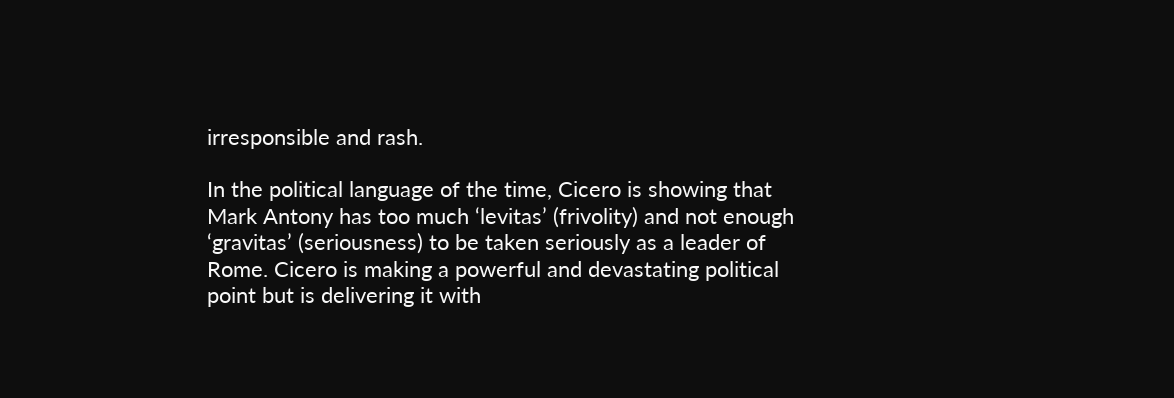irresponsible and rash.

In the political language of the time, Cicero is showing that Mark Antony has too much ‘levitas’ (frivolity) and not enough ‘gravitas’ (seriousness) to be taken seriously as a leader of Rome. Cicero is making a powerful and devastating political point but is delivering it with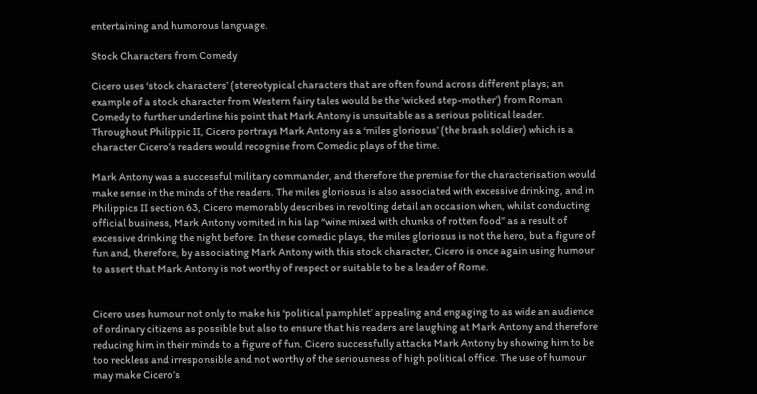entertaining and humorous language.

Stock Characters from Comedy

Cicero uses ‘stock characters’ (stereotypical characters that are often found across different plays; an example of a stock character from Western fairy tales would be the ‘wicked step-mother’) from Roman Comedy to further underline his point that Mark Antony is unsuitable as a serious political leader. Throughout Philippic II, Cicero portrays Mark Antony as a ‘miles gloriosus’ (the brash soldier) which is a character Cicero’s readers would recognise from Comedic plays of the time.

Mark Antony was a successful military commander, and therefore the premise for the characterisation would make sense in the minds of the readers. The miles gloriosus is also associated with excessive drinking, and in Philippics II section 63, Cicero memorably describes in revolting detail an occasion when, whilst conducting official business, Mark Antony vomited in his lap “wine mixed with chunks of rotten food” as a result of excessive drinking the night before. In these comedic plays, the miles gloriosus is not the hero, but a figure of fun and, therefore, by associating Mark Antony with this stock character, Cicero is once again using humour to assert that Mark Antony is not worthy of respect or suitable to be a leader of Rome.


Cicero uses humour not only to make his ‘political pamphlet’ appealing and engaging to as wide an audience of ordinary citizens as possible but also to ensure that his readers are laughing at Mark Antony and therefore reducing him in their minds to a figure of fun. Cicero successfully attacks Mark Antony by showing him to be too reckless and irresponsible and not worthy of the seriousness of high political office. The use of humour may make Cicero’s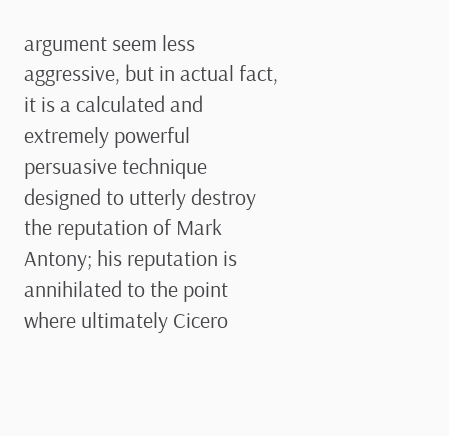argument seem less aggressive, but in actual fact, it is a calculated and extremely powerful persuasive technique designed to utterly destroy the reputation of Mark Antony; his reputation is annihilated to the point where ultimately Cicero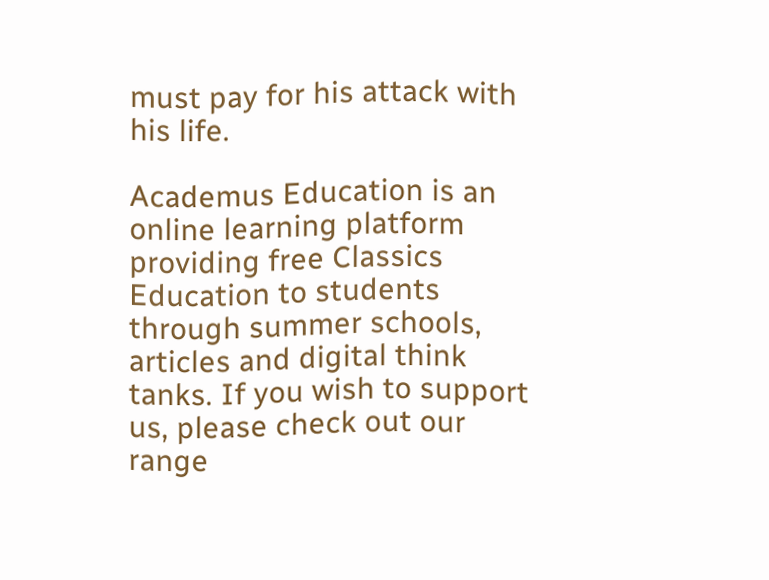must pay for his attack with his life.

Academus Education is an online learning platform providing free Classics Education to students through summer schools, articles and digital think tanks. If you wish to support us, please check out our range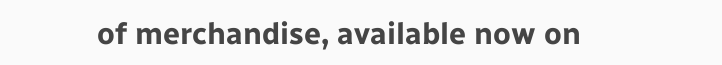of merchandise, available now on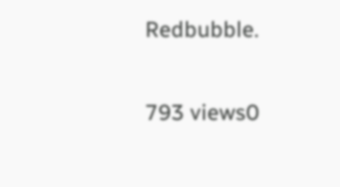Redbubble.

793 views0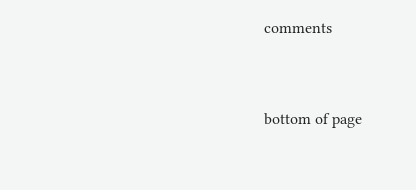comments


bottom of page